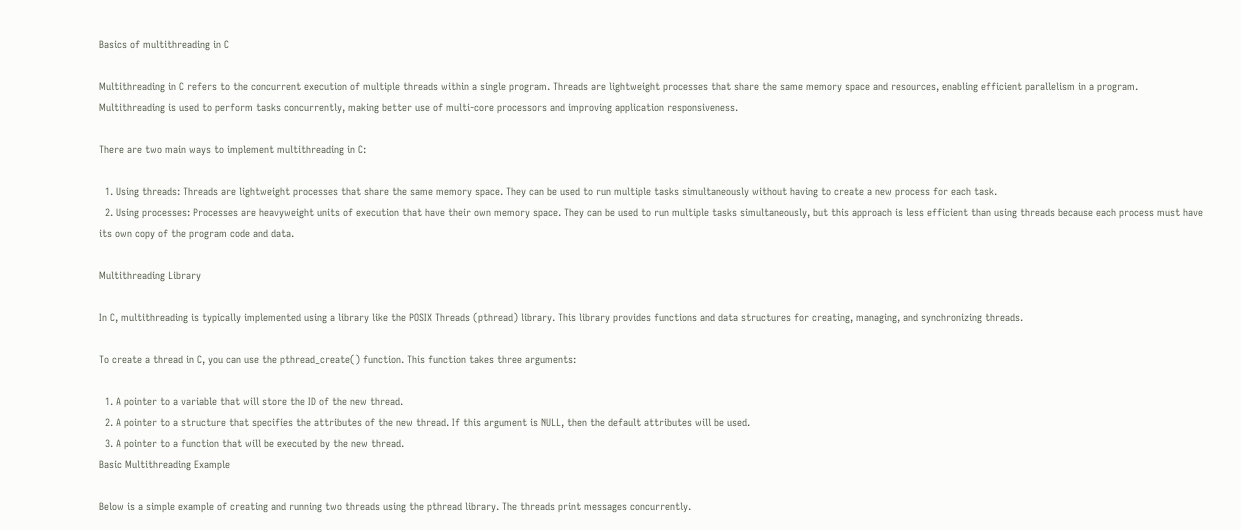Basics of multithreading in C

Multithreading in C refers to the concurrent execution of multiple threads within a single program. Threads are lightweight processes that share the same memory space and resources, enabling efficient parallelism in a program. Multithreading is used to perform tasks concurrently, making better use of multi-core processors and improving application responsiveness.

There are two main ways to implement multithreading in C:

  1. Using threads: Threads are lightweight processes that share the same memory space. They can be used to run multiple tasks simultaneously without having to create a new process for each task.
  2. Using processes: Processes are heavyweight units of execution that have their own memory space. They can be used to run multiple tasks simultaneously, but this approach is less efficient than using threads because each process must have its own copy of the program code and data.

Multithreading Library

In C, multithreading is typically implemented using a library like the POSIX Threads (pthread) library. This library provides functions and data structures for creating, managing, and synchronizing threads.

To create a thread in C, you can use the pthread_create() function. This function takes three arguments:

  1. A pointer to a variable that will store the ID of the new thread.
  2. A pointer to a structure that specifies the attributes of the new thread. If this argument is NULL, then the default attributes will be used.
  3. A pointer to a function that will be executed by the new thread.
Basic Multithreading Example

Below is a simple example of creating and running two threads using the pthread library. The threads print messages concurrently.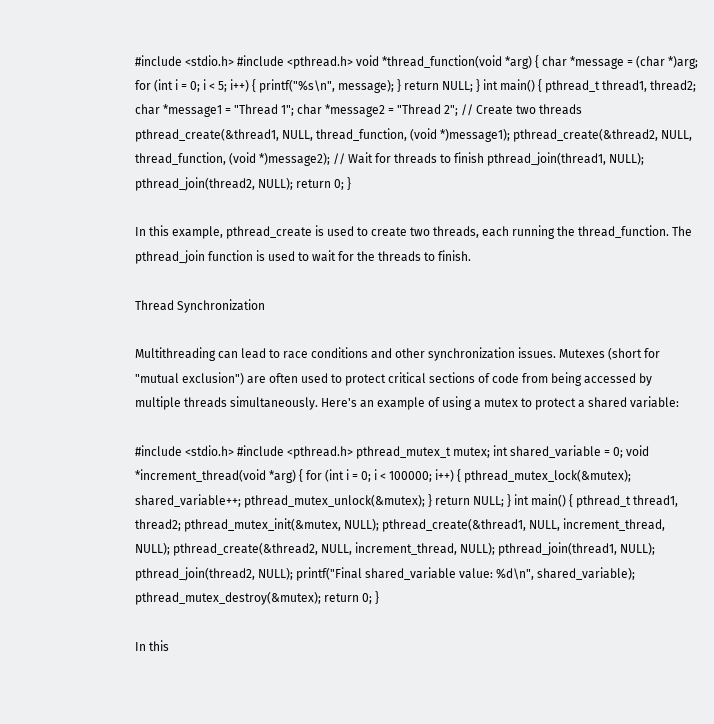#include <stdio.h> #include <pthread.h> void *thread_function(void *arg) { char *message = (char *)arg; for (int i = 0; i < 5; i++) { printf("%s\n", message); } return NULL; } int main() { pthread_t thread1, thread2; char *message1 = "Thread 1"; char *message2 = "Thread 2"; // Create two threads pthread_create(&thread1, NULL, thread_function, (void *)message1); pthread_create(&thread2, NULL, thread_function, (void *)message2); // Wait for threads to finish pthread_join(thread1, NULL); pthread_join(thread2, NULL); return 0; }

In this example, pthread_create is used to create two threads, each running the thread_function. The pthread_join function is used to wait for the threads to finish.

Thread Synchronization

Multithreading can lead to race conditions and other synchronization issues. Mutexes (short for "mutual exclusion") are often used to protect critical sections of code from being accessed by multiple threads simultaneously. Here's an example of using a mutex to protect a shared variable:

#include <stdio.h> #include <pthread.h> pthread_mutex_t mutex; int shared_variable = 0; void *increment_thread(void *arg) { for (int i = 0; i < 100000; i++) { pthread_mutex_lock(&mutex); shared_variable++; pthread_mutex_unlock(&mutex); } return NULL; } int main() { pthread_t thread1, thread2; pthread_mutex_init(&mutex, NULL); pthread_create(&thread1, NULL, increment_thread, NULL); pthread_create(&thread2, NULL, increment_thread, NULL); pthread_join(thread1, NULL); pthread_join(thread2, NULL); printf("Final shared_variable value: %d\n", shared_variable); pthread_mutex_destroy(&mutex); return 0; }

In this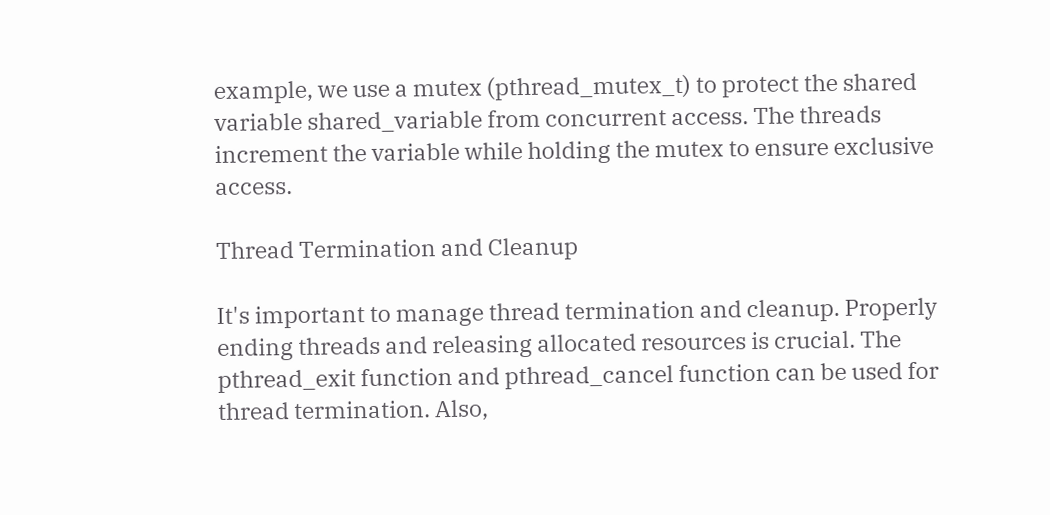example, we use a mutex (pthread_mutex_t) to protect the shared variable shared_variable from concurrent access. The threads increment the variable while holding the mutex to ensure exclusive access.

Thread Termination and Cleanup

It's important to manage thread termination and cleanup. Properly ending threads and releasing allocated resources is crucial. The pthread_exit function and pthread_cancel function can be used for thread termination. Also,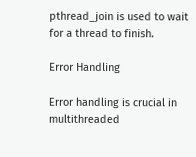pthread_join is used to wait for a thread to finish.

Error Handling

Error handling is crucial in multithreaded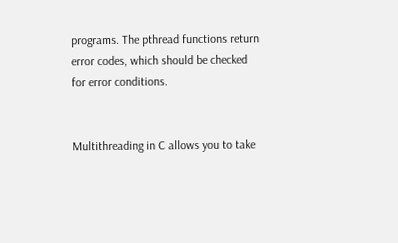programs. The pthread functions return error codes, which should be checked for error conditions.


Multithreading in C allows you to take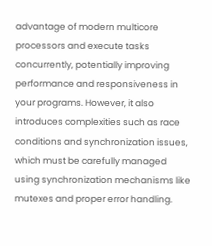advantage of modern multicore processors and execute tasks concurrently, potentially improving performance and responsiveness in your programs. However, it also introduces complexities such as race conditions and synchronization issues, which must be carefully managed using synchronization mechanisms like mutexes and proper error handling.